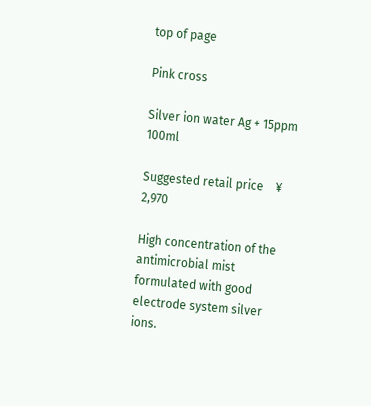top of page

Pink cross

Silver ion water Ag + 15ppm 100ml

Suggested retail price    ¥ 2,970

High concentration of the antimicrobial mist formulated with good electrode system silver ions.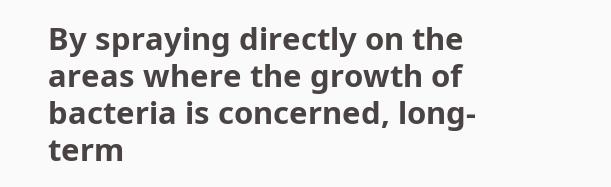By spraying directly on the areas where the growth of bacteria is concerned, long-term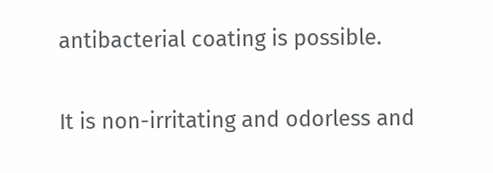antibacterial coating is possible.

It is non-irritating and odorless and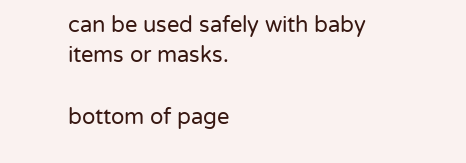can be used safely with baby items or masks.

bottom of page